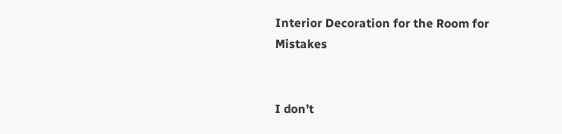Interior Decoration for the Room for Mistakes


I don’t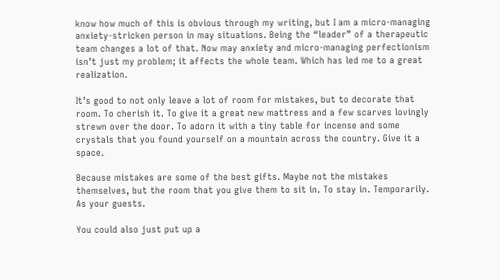know how much of this is obvious through my writing, but I am a micro-managing anxiety-stricken person in may situations. Being the “leader” of a therapeutic team changes a lot of that. Now may anxiety and micro-managing perfectionism isn’t just my problem; it affects the whole team. Which has led me to a great realization.

It’s good to not only leave a lot of room for mistakes, but to decorate that room. To cherish it. To give it a great new mattress and a few scarves lovingly strewn over the door. To adorn it with a tiny table for incense and some crystals that you found yourself on a mountain across the country. Give it a space.

Because mistakes are some of the best gifts. Maybe not the mistakes themselves, but the room that you give them to sit in. To stay in. Temporarily. As your guests.

You could also just put up a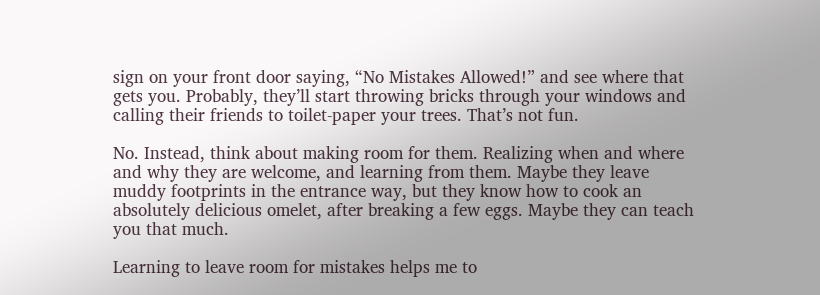sign on your front door saying, “No Mistakes Allowed!” and see where that gets you. Probably, they’ll start throwing bricks through your windows and calling their friends to toilet-paper your trees. That’s not fun.

No. Instead, think about making room for them. Realizing when and where and why they are welcome, and learning from them. Maybe they leave muddy footprints in the entrance way, but they know how to cook an absolutely delicious omelet, after breaking a few eggs. Maybe they can teach you that much.

Learning to leave room for mistakes helps me to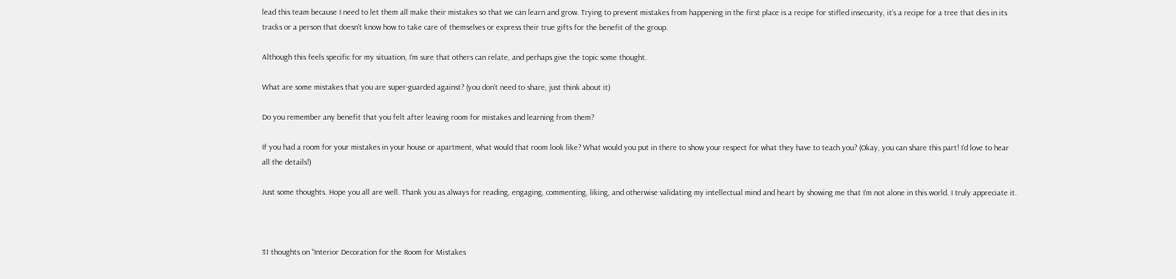lead this team because I need to let them all make their mistakes so that we can learn and grow. Trying to prevent mistakes from happening in the first place is a recipe for stifled insecurity, it’s a recipe for a tree that dies in its tracks or a person that doesn’t know how to take care of themselves or express their true gifts for the benefit of the group.

Although this feels specific for my situation, I’m sure that others can relate, and perhaps give the topic some thought.

What are some mistakes that you are super-guarded against? (you don’t need to share, just think about it)

Do you remember any benefit that you felt after leaving room for mistakes and learning from them?

If you had a room for your mistakes in your house or apartment, what would that room look like? What would you put in there to show your respect for what they have to teach you? (Okay, you can share this part! I’d love to hear all the details!)

Just some thoughts. Hope you all are well. Thank you as always for reading, engaging, commenting, liking, and otherwise validating my intellectual mind and heart by showing me that I’m not alone in this world. I truly appreciate it.



31 thoughts on “Interior Decoration for the Room for Mistakes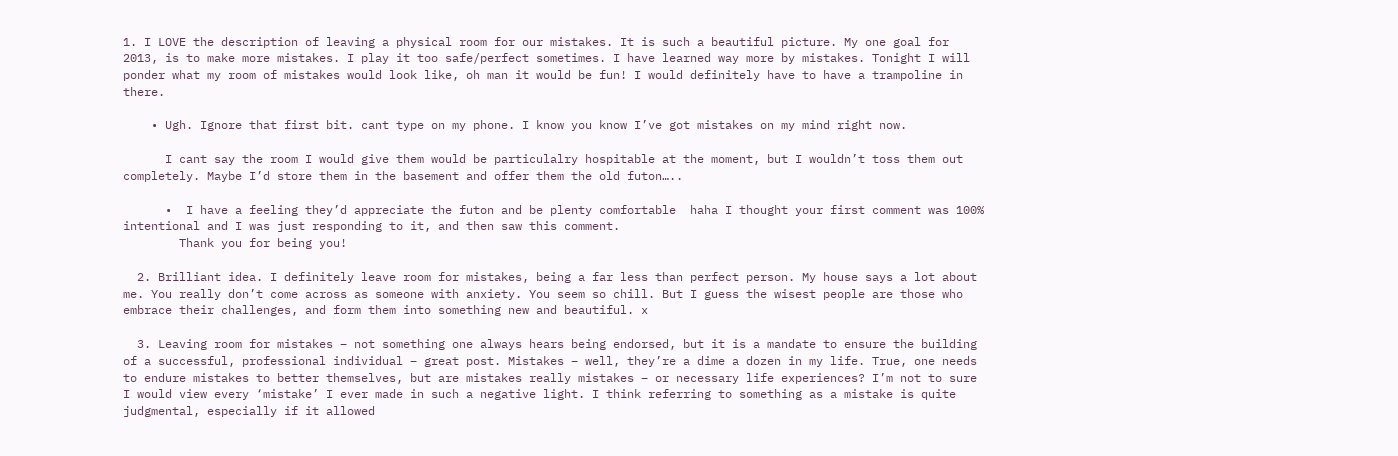1. I LOVE the description of leaving a physical room for our mistakes. It is such a beautiful picture. My one goal for 2013, is to make more mistakes. I play it too safe/perfect sometimes. I have learned way more by mistakes. Tonight I will ponder what my room of mistakes would look like, oh man it would be fun! I would definitely have to have a trampoline in there.

    • Ugh. Ignore that first bit. cant type on my phone. I know you know I’ve got mistakes on my mind right now.

      I cant say the room I would give them would be particulalry hospitable at the moment, but I wouldn’t toss them out completely. Maybe I’d store them in the basement and offer them the old futon…..

      •  I have a feeling they’d appreciate the futon and be plenty comfortable  haha I thought your first comment was 100% intentional and I was just responding to it, and then saw this comment.
        Thank you for being you!

  2. Brilliant idea. I definitely leave room for mistakes, being a far less than perfect person. My house says a lot about me. You really don’t come across as someone with anxiety. You seem so chill. But I guess the wisest people are those who embrace their challenges, and form them into something new and beautiful. x

  3. Leaving room for mistakes – not something one always hears being endorsed, but it is a mandate to ensure the building of a successful, professional individual – great post. Mistakes – well, they’re a dime a dozen in my life. True, one needs to endure mistakes to better themselves, but are mistakes really mistakes – or necessary life experiences? I’m not to sure I would view every ‘mistake’ I ever made in such a negative light. I think referring to something as a mistake is quite judgmental, especially if it allowed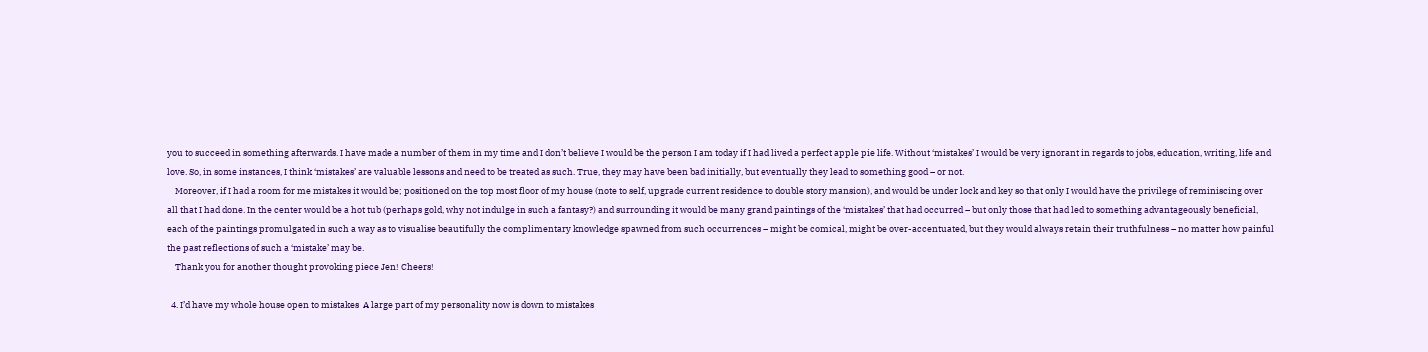you to succeed in something afterwards. I have made a number of them in my time and I don’t believe I would be the person I am today if I had lived a perfect apple pie life. Without ‘mistakes’ I would be very ignorant in regards to jobs, education, writing, life and love. So, in some instances, I think ‘mistakes’ are valuable lessons and need to be treated as such. True, they may have been bad initially, but eventually they lead to something good – or not.
    Moreover, if I had a room for me mistakes it would be; positioned on the top most floor of my house (note to self, upgrade current residence to double story mansion), and would be under lock and key so that only I would have the privilege of reminiscing over all that I had done. In the center would be a hot tub (perhaps gold, why not indulge in such a fantasy?) and surrounding it would be many grand paintings of the ‘mistakes’ that had occurred – but only those that had led to something advantageously beneficial, each of the paintings promulgated in such a way as to visualise beautifully the complimentary knowledge spawned from such occurrences – might be comical, might be over-accentuated, but they would always retain their truthfulness – no matter how painful the past reflections of such a ‘mistake’ may be.
    Thank you for another thought provoking piece Jen! Cheers!

  4. I’d have my whole house open to mistakes  A large part of my personality now is down to mistakes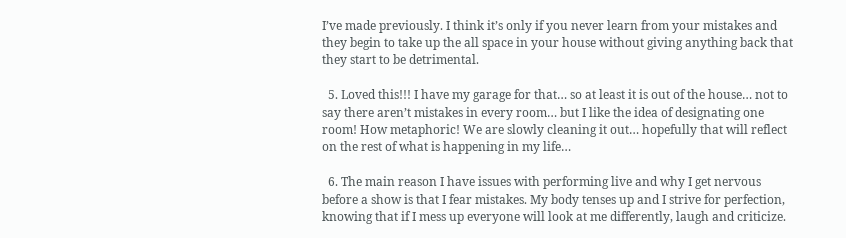I’ve made previously. I think it’s only if you never learn from your mistakes and they begin to take up the all space in your house without giving anything back that they start to be detrimental.

  5. Loved this!!! I have my garage for that… so at least it is out of the house… not to say there aren’t mistakes in every room… but I like the idea of designating one room! How metaphoric! We are slowly cleaning it out… hopefully that will reflect on the rest of what is happening in my life…

  6. The main reason I have issues with performing live and why I get nervous before a show is that I fear mistakes. My body tenses up and I strive for perfection, knowing that if I mess up everyone will look at me differently, laugh and criticize.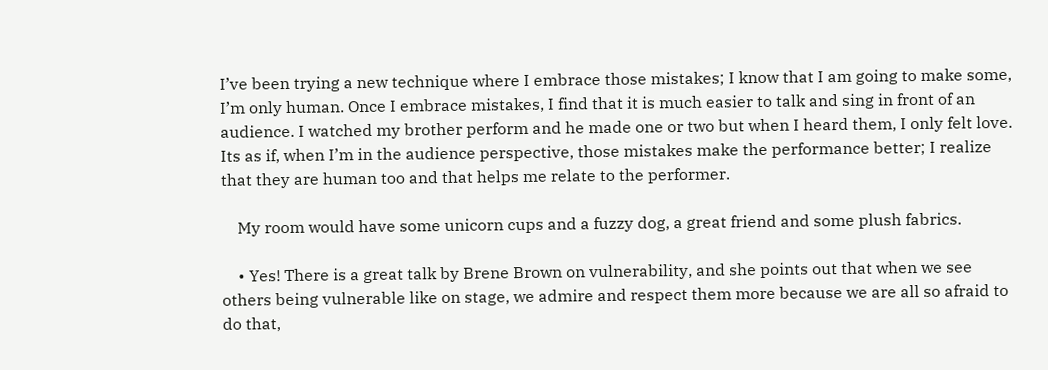I’ve been trying a new technique where I embrace those mistakes; I know that I am going to make some, I’m only human. Once I embrace mistakes, I find that it is much easier to talk and sing in front of an audience. I watched my brother perform and he made one or two but when I heard them, I only felt love. Its as if, when I’m in the audience perspective, those mistakes make the performance better; I realize that they are human too and that helps me relate to the performer.

    My room would have some unicorn cups and a fuzzy dog, a great friend and some plush fabrics.

    • Yes! There is a great talk by Brene Brown on vulnerability, and she points out that when we see others being vulnerable like on stage, we admire and respect them more because we are all so afraid to do that,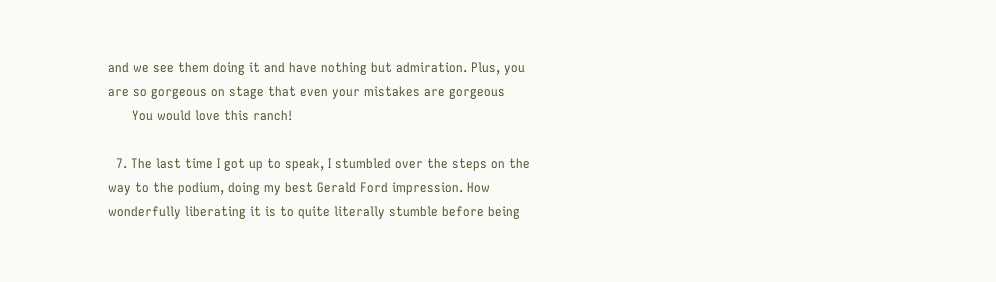and we see them doing it and have nothing but admiration. Plus, you are so gorgeous on stage that even your mistakes are gorgeous
      You would love this ranch!

  7. The last time I got up to speak, I stumbled over the steps on the way to the podium, doing my best Gerald Ford impression. How wonderfully liberating it is to quite literally stumble before being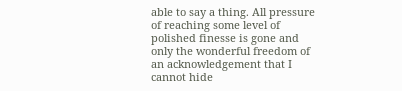able to say a thing. All pressure of reaching some level of polished finesse is gone and only the wonderful freedom of an acknowledgement that I cannot hide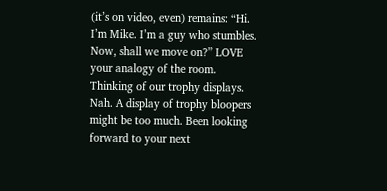(it’s on video, even) remains: “Hi. I’m Mike. I’m a guy who stumbles. Now, shall we move on?” LOVE your analogy of the room. Thinking of our trophy displays. Nah. A display of trophy bloopers might be too much. Been looking forward to your next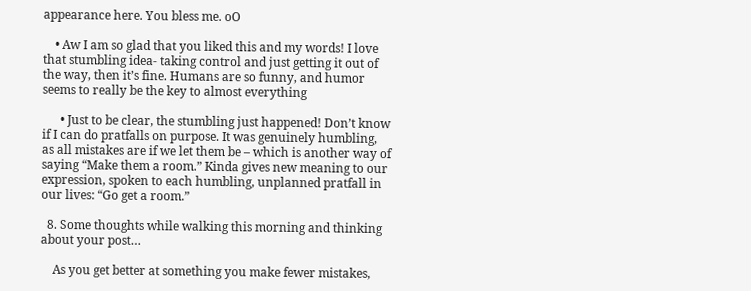appearance here. You bless me. oO

    • Aw I am so glad that you liked this and my words! I love that stumbling idea- taking control and just getting it out of the way, then it’s fine. Humans are so funny, and humor seems to really be the key to almost everything

      • Just to be clear, the stumbling just happened! Don’t know if I can do pratfalls on purpose. It was genuinely humbling, as all mistakes are if we let them be – which is another way of saying “Make them a room.” Kinda gives new meaning to our expression, spoken to each humbling, unplanned pratfall in our lives: “Go get a room.”

  8. Some thoughts while walking this morning and thinking about your post…

    As you get better at something you make fewer mistakes,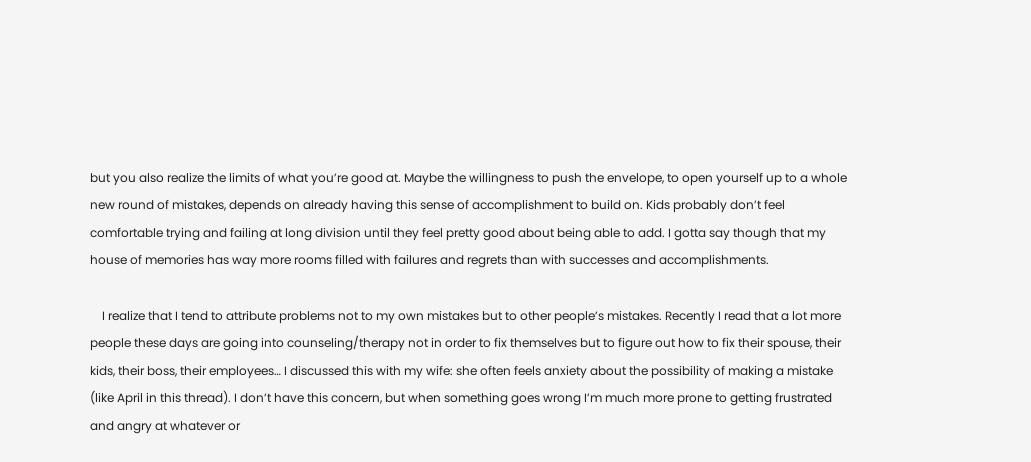but you also realize the limits of what you’re good at. Maybe the willingness to push the envelope, to open yourself up to a whole new round of mistakes, depends on already having this sense of accomplishment to build on. Kids probably don’t feel comfortable trying and failing at long division until they feel pretty good about being able to add. I gotta say though that my house of memories has way more rooms filled with failures and regrets than with successes and accomplishments.

    I realize that I tend to attribute problems not to my own mistakes but to other people’s mistakes. Recently I read that a lot more people these days are going into counseling/therapy not in order to fix themselves but to figure out how to fix their spouse, their kids, their boss, their employees… I discussed this with my wife: she often feels anxiety about the possibility of making a mistake (like April in this thread). I don’t have this concern, but when something goes wrong I’m much more prone to getting frustrated and angry at whatever or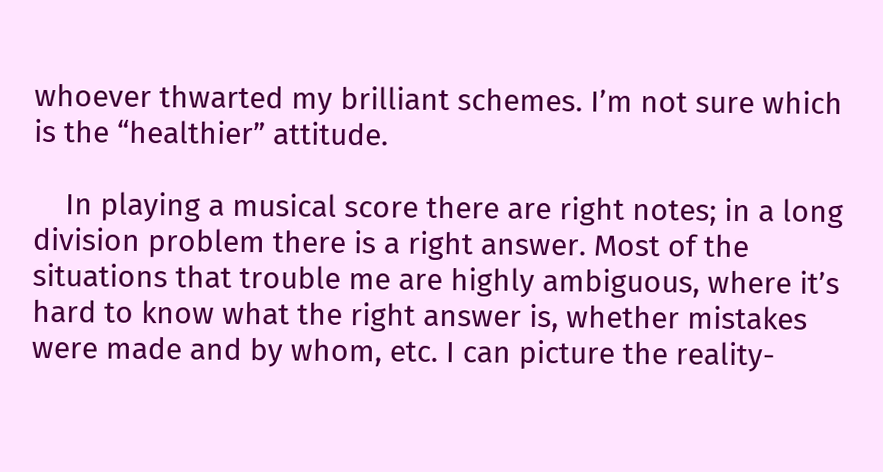whoever thwarted my brilliant schemes. I’m not sure which is the “healthier” attitude.

    In playing a musical score there are right notes; in a long division problem there is a right answer. Most of the situations that trouble me are highly ambiguous, where it’s hard to know what the right answer is, whether mistakes were made and by whom, etc. I can picture the reality-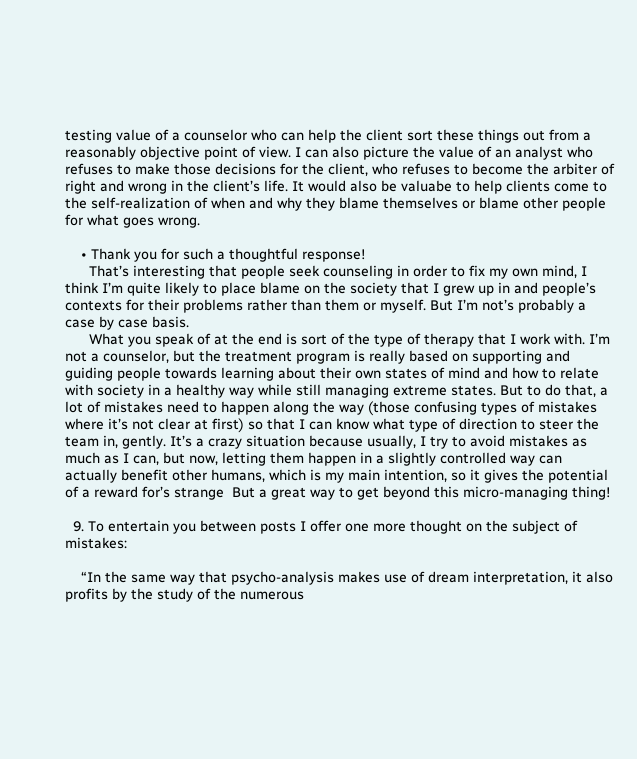testing value of a counselor who can help the client sort these things out from a reasonably objective point of view. I can also picture the value of an analyst who refuses to make those decisions for the client, who refuses to become the arbiter of right and wrong in the client’s life. It would also be valuabe to help clients come to the self-realization of when and why they blame themselves or blame other people for what goes wrong.

    • Thank you for such a thoughtful response!
      That’s interesting that people seek counseling in order to fix my own mind, I think I’m quite likely to place blame on the society that I grew up in and people’s contexts for their problems rather than them or myself. But I’m not’s probably a case by case basis.
      What you speak of at the end is sort of the type of therapy that I work with. I’m not a counselor, but the treatment program is really based on supporting and guiding people towards learning about their own states of mind and how to relate with society in a healthy way while still managing extreme states. But to do that, a lot of mistakes need to happen along the way (those confusing types of mistakes where it’s not clear at first) so that I can know what type of direction to steer the team in, gently. It’s a crazy situation because usually, I try to avoid mistakes as much as I can, but now, letting them happen in a slightly controlled way can actually benefit other humans, which is my main intention, so it gives the potential of a reward for’s strange  But a great way to get beyond this micro-managing thing!

  9. To entertain you between posts I offer one more thought on the subject of mistakes:

    “In the same way that psycho-analysis makes use of dream interpretation, it also profits by the study of the numerous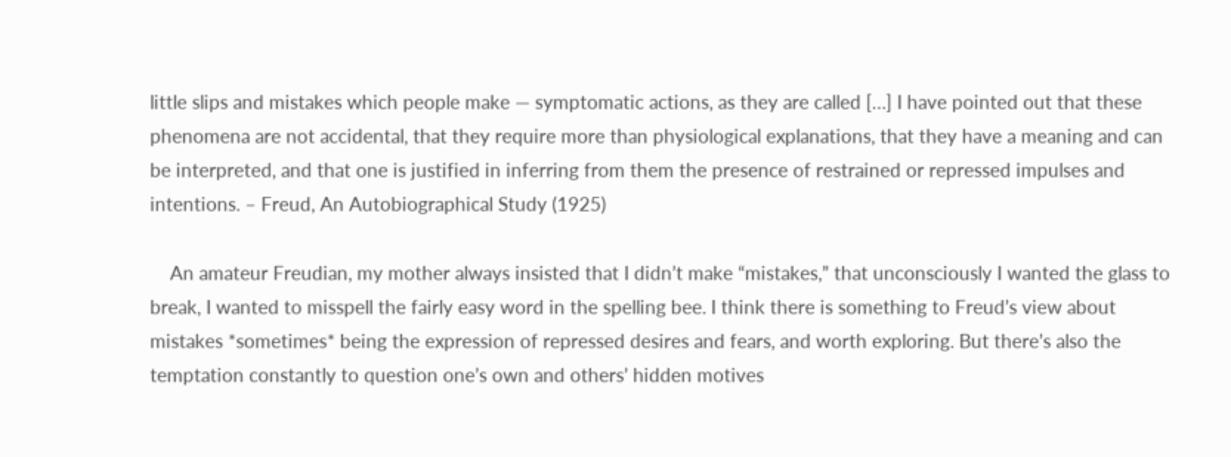little slips and mistakes which people make — symptomatic actions, as they are called […] I have pointed out that these phenomena are not accidental, that they require more than physiological explanations, that they have a meaning and can be interpreted, and that one is justified in inferring from them the presence of restrained or repressed impulses and intentions. – Freud, An Autobiographical Study (1925)

    An amateur Freudian, my mother always insisted that I didn’t make “mistakes,” that unconsciously I wanted the glass to break, I wanted to misspell the fairly easy word in the spelling bee. I think there is something to Freud’s view about mistakes *sometimes* being the expression of repressed desires and fears, and worth exploring. But there’s also the temptation constantly to question one’s own and others’ hidden motives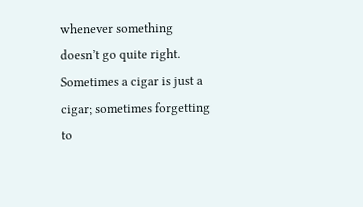whenever something doesn’t go quite right. Sometimes a cigar is just a cigar; sometimes forgetting to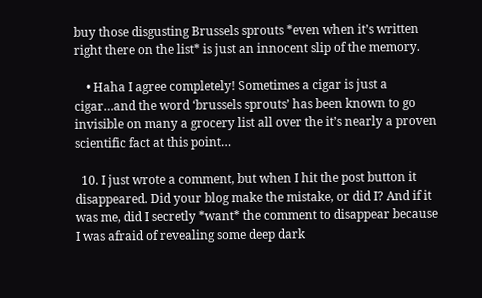buy those disgusting Brussels sprouts *even when it’s written right there on the list* is just an innocent slip of the memory.

    • Haha I agree completely! Sometimes a cigar is just a cigar…and the word ‘brussels sprouts’ has been known to go invisible on many a grocery list all over the it’s nearly a proven scientific fact at this point…

  10. I just wrote a comment, but when I hit the post button it disappeared. Did your blog make the mistake, or did I? And if it was me, did I secretly *want* the comment to disappear because I was afraid of revealing some deep dark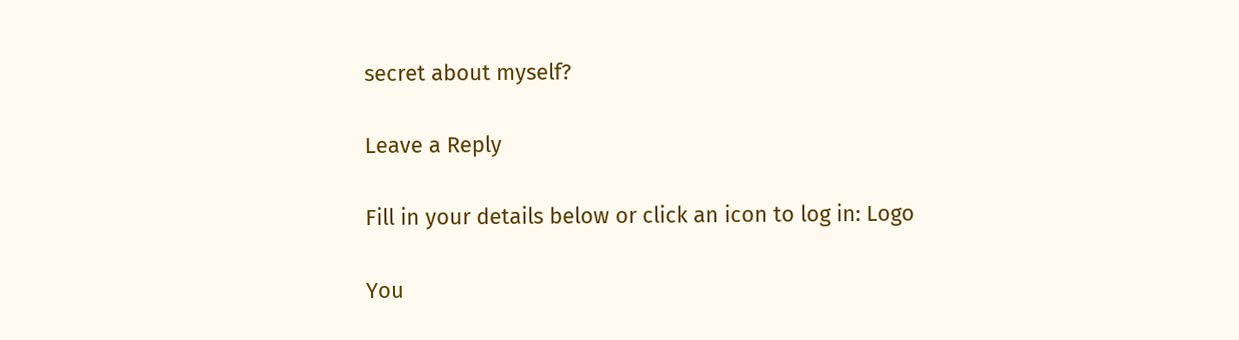secret about myself?

Leave a Reply

Fill in your details below or click an icon to log in: Logo

You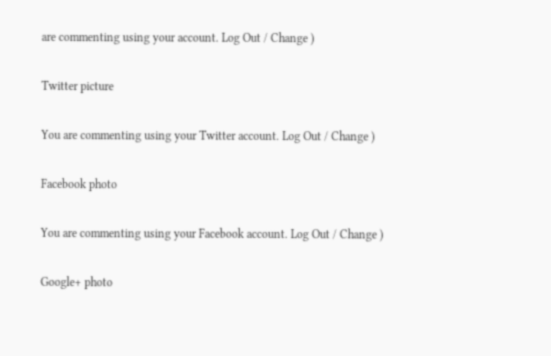are commenting using your account. Log Out / Change )

Twitter picture

You are commenting using your Twitter account. Log Out / Change )

Facebook photo

You are commenting using your Facebook account. Log Out / Change )

Google+ photo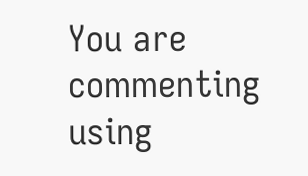You are commenting using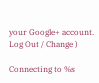your Google+ account. Log Out / Change )

Connecting to %s